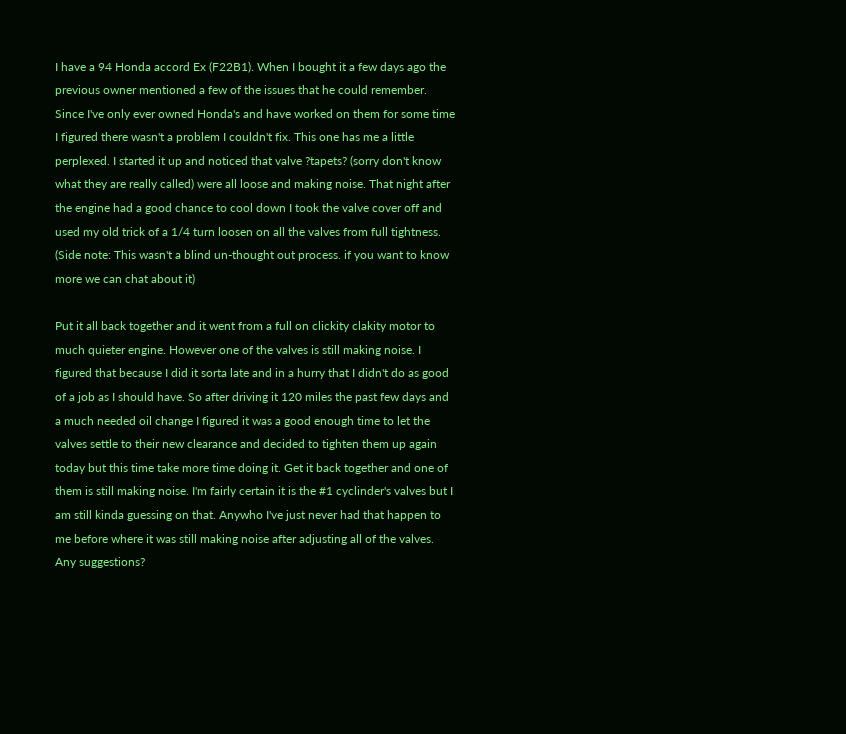I have a 94 Honda accord Ex (F22B1). When I bought it a few days ago the previous owner mentioned a few of the issues that he could remember. Since I've only ever owned Honda's and have worked on them for some time I figured there wasn't a problem I couldn't fix. This one has me a little perplexed. I started it up and noticed that valve ?tapets? (sorry don't know what they are really called) were all loose and making noise. That night after the engine had a good chance to cool down I took the valve cover off and used my old trick of a 1/4 turn loosen on all the valves from full tightness. (Side note: This wasn't a blind un-thought out process. if you want to know more we can chat about it)

Put it all back together and it went from a full on clickity clakity motor to much quieter engine. However one of the valves is still making noise. I figured that because I did it sorta late and in a hurry that I didn't do as good of a job as I should have. So after driving it 120 miles the past few days and a much needed oil change I figured it was a good enough time to let the valves settle to their new clearance and decided to tighten them up again today but this time take more time doing it. Get it back together and one of them is still making noise. I'm fairly certain it is the #1 cyclinder's valves but I am still kinda guessing on that. Anywho I've just never had that happen to me before where it was still making noise after adjusting all of the valves. Any suggestions?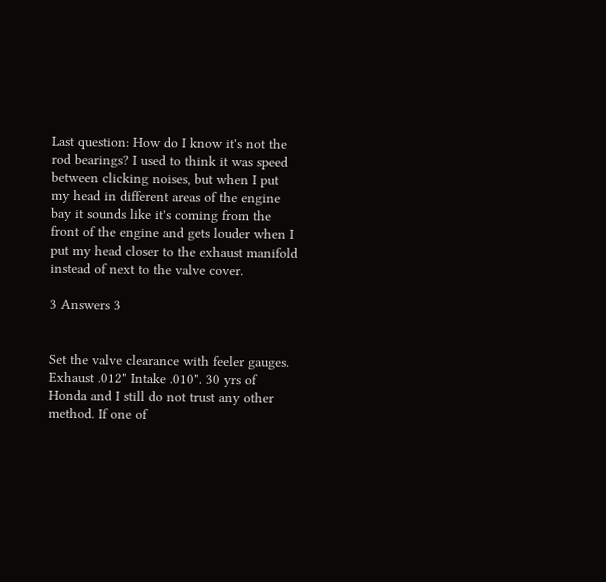Last question: How do I know it's not the rod bearings? I used to think it was speed between clicking noises, but when I put my head in different areas of the engine bay it sounds like it's coming from the front of the engine and gets louder when I put my head closer to the exhaust manifold instead of next to the valve cover.

3 Answers 3


Set the valve clearance with feeler gauges. Exhaust .012" Intake .010". 30 yrs of Honda and I still do not trust any other method. If one of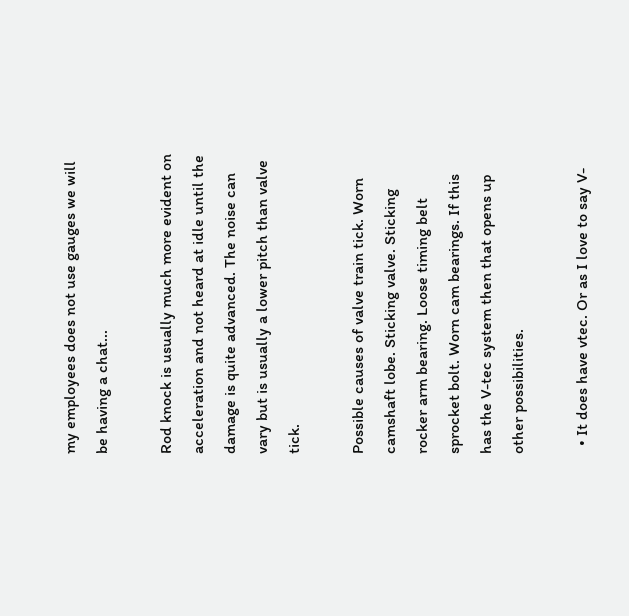my employees does not use gauges we will be having a chat...

Rod knock is usually much more evident on acceleration and not heard at idle until the damage is quite advanced. The noise can vary but is usually a lower pitch than valve tick.

Possible causes of valve train tick. Worn camshaft lobe. Sticking valve. Sticking rocker arm bearing. Loose timing belt sprocket bolt. Worn cam bearings. If this has the V-tec system then that opens up other possibilities.

  • It does have vtec. Or as I love to say V-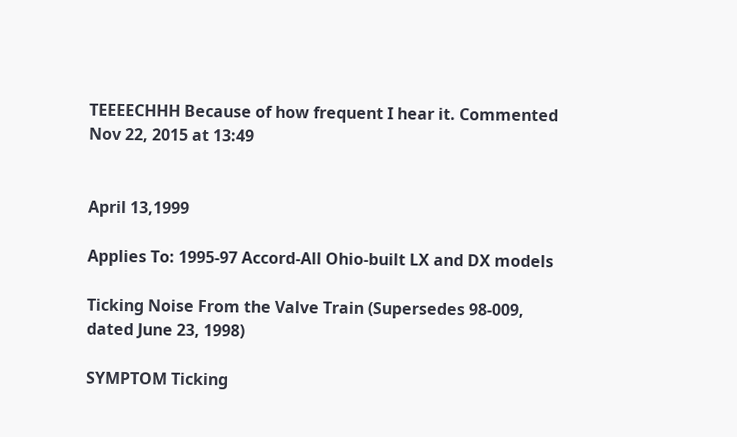TEEEECHHH Because of how frequent I hear it. Commented Nov 22, 2015 at 13:49


April 13,1999

Applies To: 1995-97 Accord-All Ohio-built LX and DX models

Ticking Noise From the Valve Train (Supersedes 98-009, dated June 23, 1998)

SYMPTOM Ticking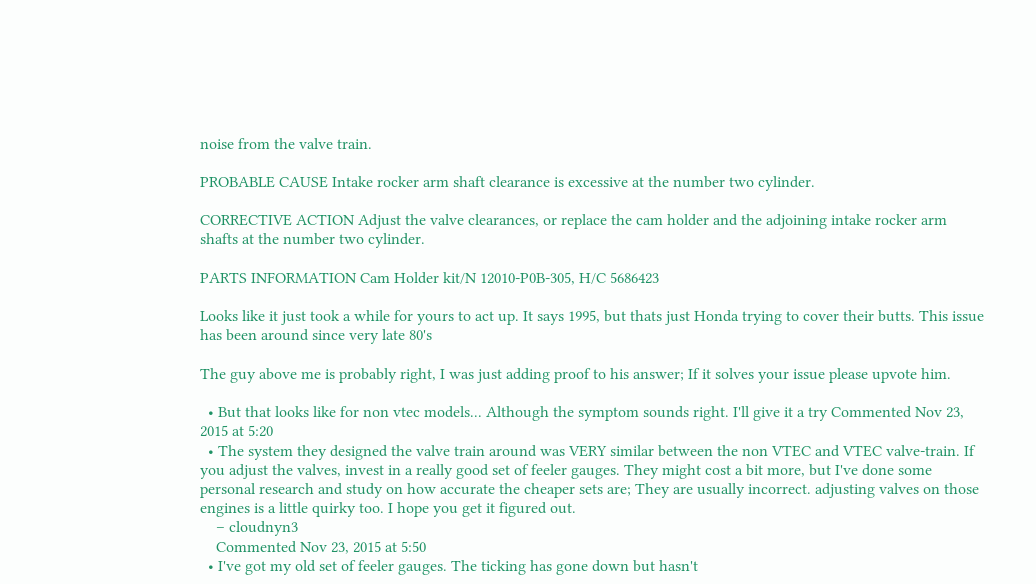noise from the valve train.

PROBABLE CAUSE Intake rocker arm shaft clearance is excessive at the number two cylinder.

CORRECTIVE ACTION Adjust the valve clearances, or replace the cam holder and the adjoining intake rocker arm shafts at the number two cylinder.

PARTS INFORMATION Cam Holder kit/N 12010-P0B-305, H/C 5686423

Looks like it just took a while for yours to act up. It says 1995, but thats just Honda trying to cover their butts. This issue has been around since very late 80's

The guy above me is probably right, I was just adding proof to his answer; If it solves your issue please upvote him.

  • But that looks like for non vtec models... Although the symptom sounds right. I'll give it a try Commented Nov 23, 2015 at 5:20
  • The system they designed the valve train around was VERY similar between the non VTEC and VTEC valve-train. If you adjust the valves, invest in a really good set of feeler gauges. They might cost a bit more, but I've done some personal research and study on how accurate the cheaper sets are; They are usually incorrect. adjusting valves on those engines is a little quirky too. I hope you get it figured out.
    – cloudnyn3
    Commented Nov 23, 2015 at 5:50
  • I've got my old set of feeler gauges. The ticking has gone down but hasn't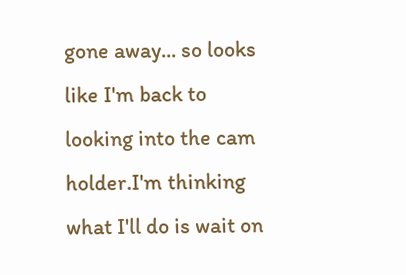gone away... so looks like I'm back to looking into the cam holder.I'm thinking what I'll do is wait on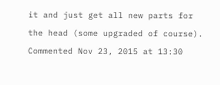it and just get all new parts for the head (some upgraded of course). Commented Nov 23, 2015 at 13:30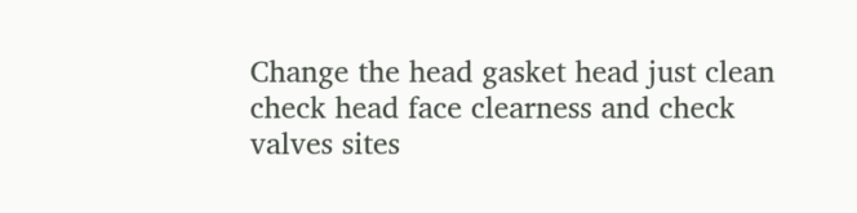Change the head gasket head just clean check head face clearness and check valves sites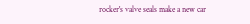rocker's valve seals make a new car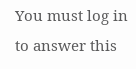You must log in to answer this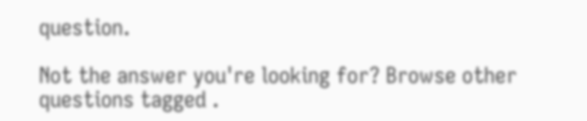question.

Not the answer you're looking for? Browse other questions tagged .